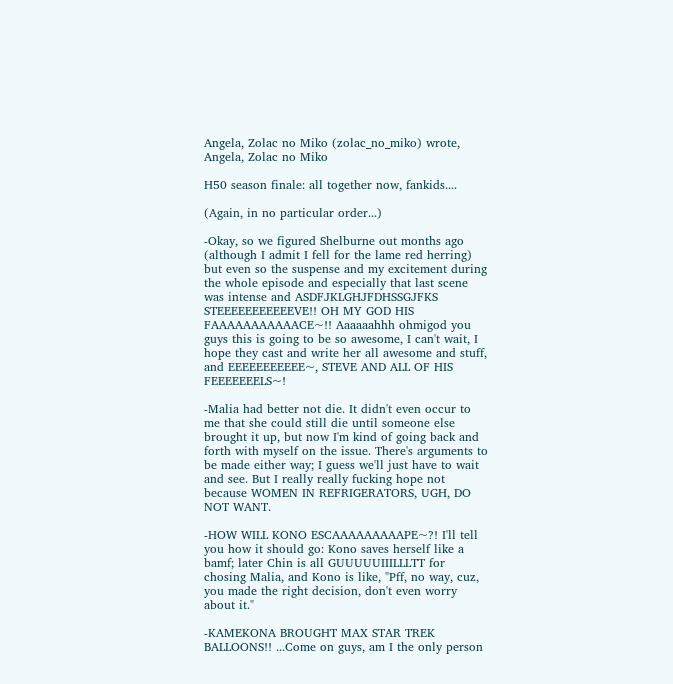Angela, Zolac no Miko (zolac_no_miko) wrote,
Angela, Zolac no Miko

H50 season finale: all together now, fankids....

(Again, in no particular order...)

-Okay, so we figured Shelburne out months ago (although I admit I fell for the lame red herring) but even so the suspense and my excitement during the whole episode and especially that last scene was intense and ASDFJKLGHJFDHSSGJFKS STEEEEEEEEEEEVE!! OH MY GOD HIS FAAAAAAAAAAACE~!! Aaaaaahhh ohmigod you guys this is going to be so awesome, I can't wait, I hope they cast and write her all awesome and stuff, and EEEEEEEEEEE~, STEVE AND ALL OF HIS FEEEEEEELS~!

-Malia had better not die. It didn't even occur to me that she could still die until someone else brought it up, but now I'm kind of going back and forth with myself on the issue. There's arguments to be made either way; I guess we'll just have to wait and see. But I really really fucking hope not because WOMEN IN REFRIGERATORS, UGH, DO NOT WANT.

-HOW WILL KONO ESCAAAAAAAAAPE~?! I'll tell you how it should go: Kono saves herself like a bamf; later Chin is all GUUUUUIIILLLTT for chosing Malia, and Kono is like, "Pff, no way, cuz, you made the right decision, don't even worry about it."

-KAMEKONA BROUGHT MAX STAR TREK BALLOONS!! ...Come on guys, am I the only person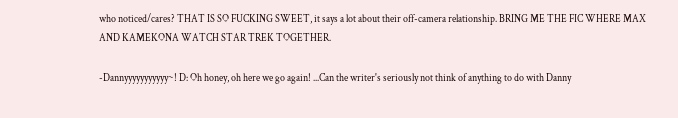who noticed/cares? THAT IS SO FUCKING SWEET, it says a lot about their off-camera relationship. BRING ME THE FIC WHERE MAX AND KAMEKONA WATCH STAR TREK TOGETHER.

-Dannyyyyyyyyyyy~! D: Oh honey, oh here we go again! ...Can the writer's seriously not think of anything to do with Danny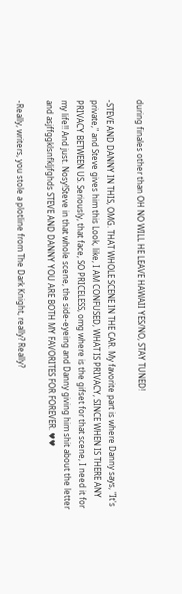during finales other than OH NO WILL HE LEAVE HAWAII YES/NO, STAY TUNED!

-STEVE AND DANNY IN THIS, OMG. THAT WHOLE SCENE IN THE CAR. My favorite part is where Danny says, "It's private," and Steve gives him this Look, like, I AM CONFUSED, WHAT IS PRIVACY, SINCE WHEN IS THERE ANY PRIVACY BETWEEN US. Seriously, that face, SO PRICELESS, omg where is the gifset for that scene, I need it for my life!! And just. Nosy!Steve in that whole scene, the side-eyeing and Danny giving him shit about the letter and asjffggklsnfkljfghds STEVE AND DANNY YOU ARE BOTH MY FAVORITES FOR FOREVER. ♥♥

-Really, writers, you stole a plotline from The Dark Knight, really? Really?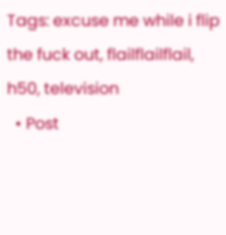Tags: excuse me while i flip the fuck out, flailflailflail, h50, television
  • Post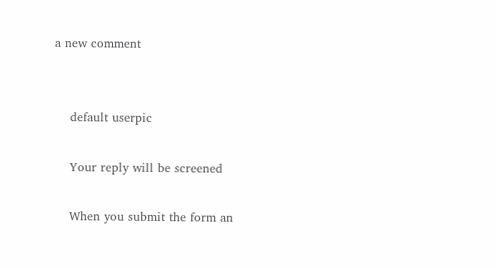a new comment


    default userpic

    Your reply will be screened

    When you submit the form an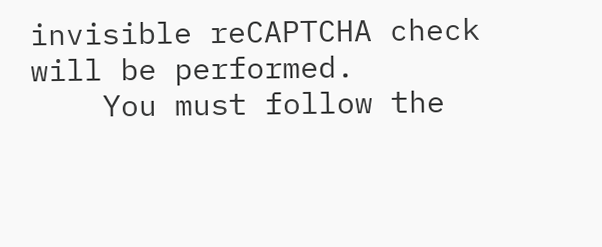invisible reCAPTCHA check will be performed.
    You must follow the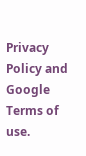Privacy Policy and Google Terms of use.